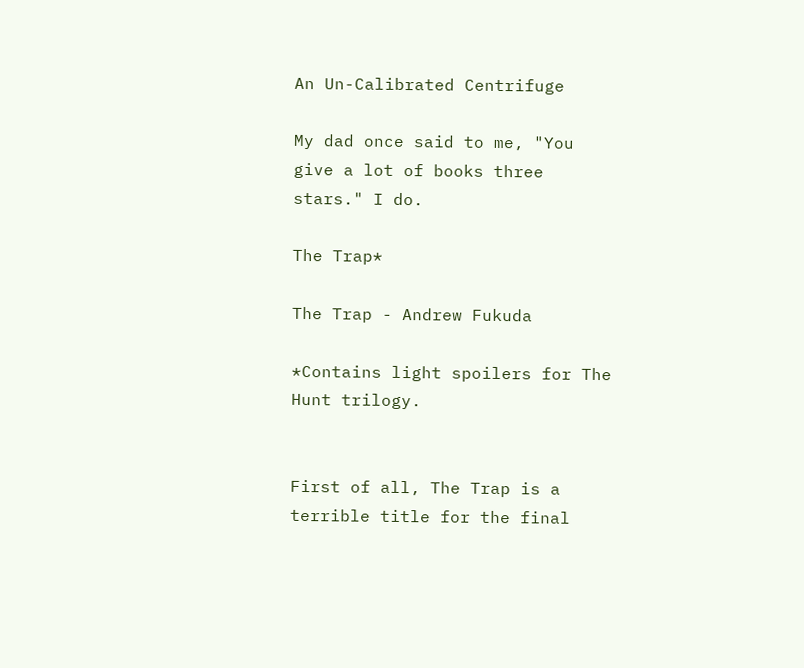An Un-Calibrated Centrifuge

My dad once said to me, "You give a lot of books three stars." I do.

The Trap*

The Trap - Andrew Fukuda

*Contains light spoilers for The Hunt trilogy.


First of all, The Trap is a terrible title for the final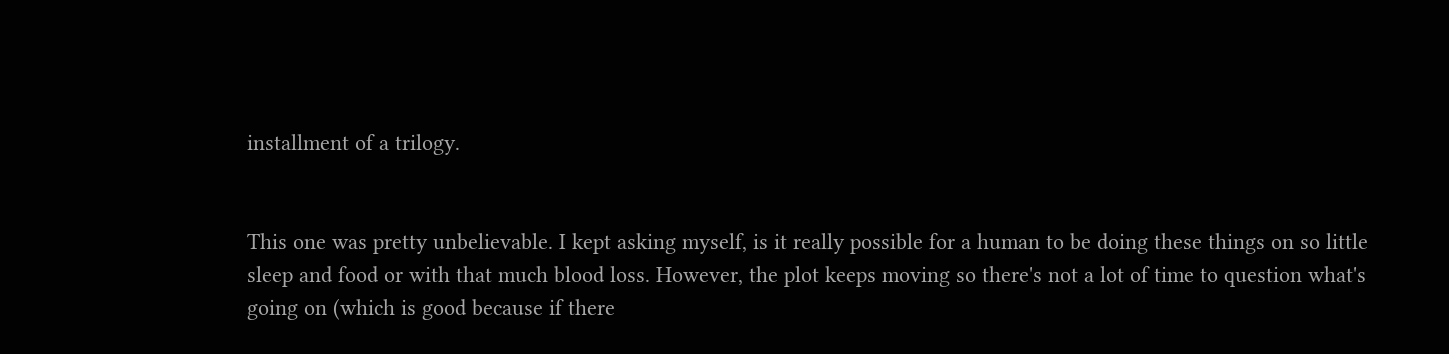installment of a trilogy.


This one was pretty unbelievable. I kept asking myself, is it really possible for a human to be doing these things on so little sleep and food or with that much blood loss. However, the plot keeps moving so there's not a lot of time to question what's going on (which is good because if there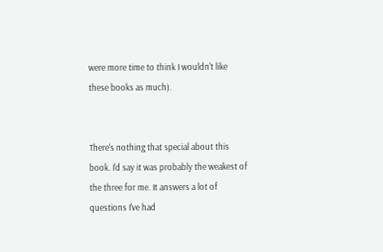were more time to think I wouldn't like these books as much).


There's nothing that special about this book. I'd say it was probably the weakest of the three for me. It answers a lot of questions I've had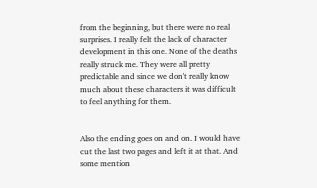from the beginning, but there were no real surprises. I really felt the lack of character development in this one. None of the deaths really struck me. They were all pretty predictable and since we don't really know much about these characters it was difficult to feel anything for them.


Also the ending goes on and on. I would have cut the last two pages and left it at that. And some mention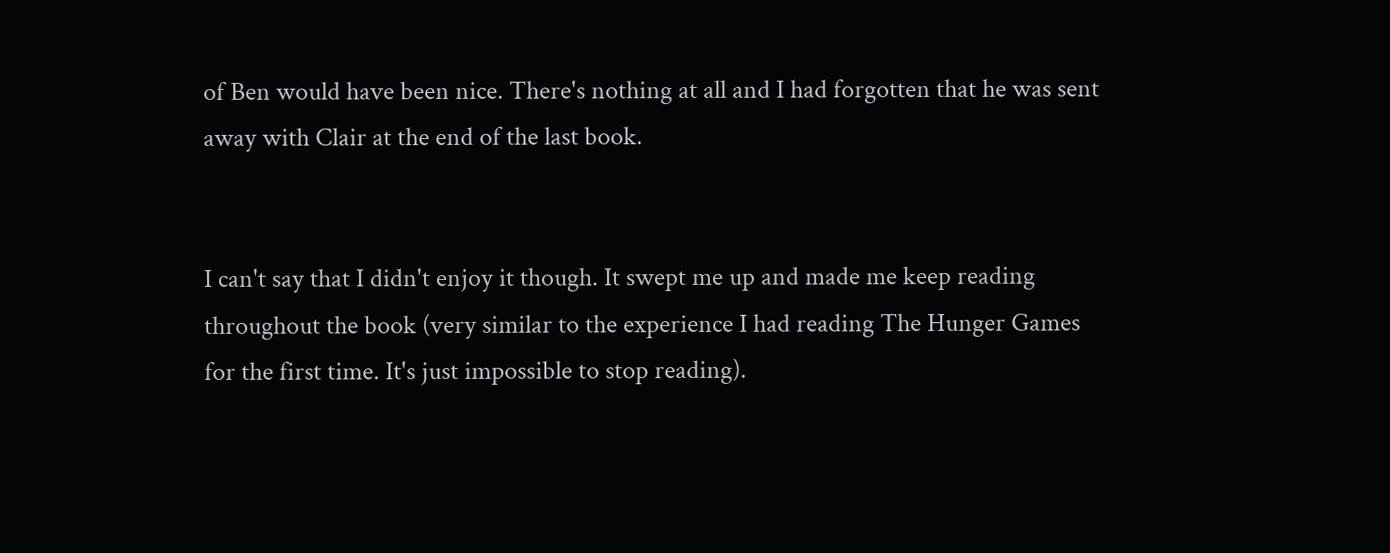of Ben would have been nice. There's nothing at all and I had forgotten that he was sent away with Clair at the end of the last book.


I can't say that I didn't enjoy it though. It swept me up and made me keep reading throughout the book (very similar to the experience I had reading The Hunger Games for the first time. It's just impossible to stop reading).